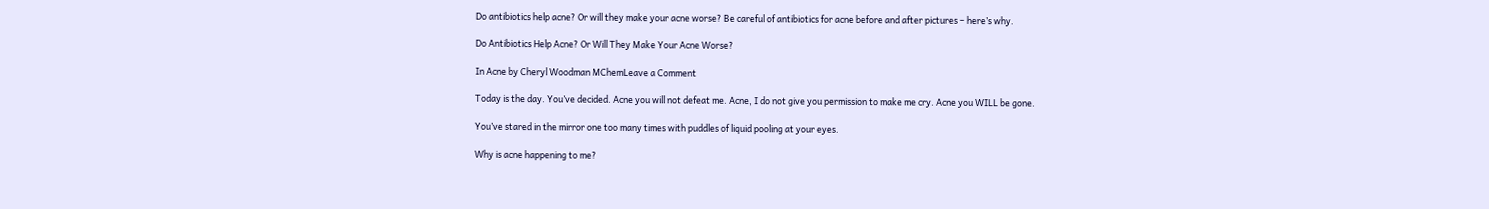Do antibiotics help acne? Or will they make your acne worse? Be careful of antibiotics for acne before and after pictures – here’s why.

Do Antibiotics Help Acne? Or Will They Make Your Acne Worse?

In Acne by Cheryl Woodman MChemLeave a Comment

Today is the day. You’ve decided. Acne you will not defeat me. Acne, I do not give you permission to make me cry. Acne you WILL be gone.

You’ve stared in the mirror one too many times with puddles of liquid pooling at your eyes.

Why is acne happening to me?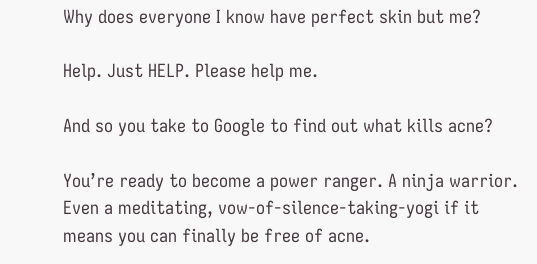Why does everyone I know have perfect skin but me?

Help. Just HELP. Please help me.

And so you take to Google to find out what kills acne?

You’re ready to become a power ranger. A ninja warrior. Even a meditating, vow-of-silence-taking-yogi if it means you can finally be free of acne.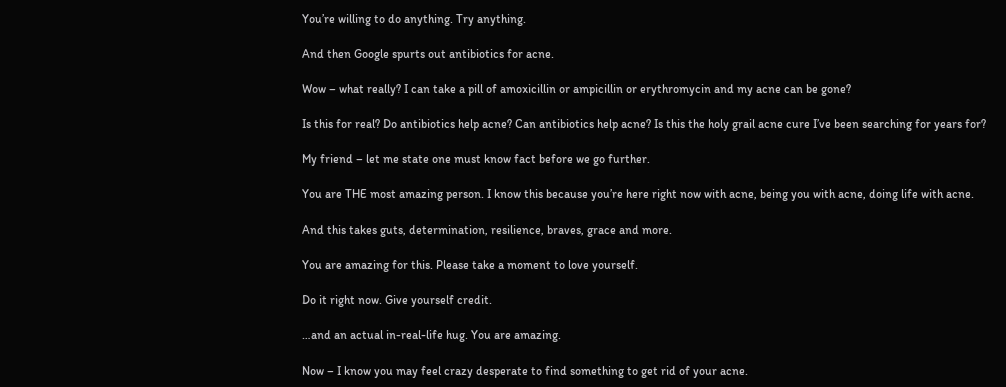You’re willing to do anything. Try anything.

And then Google spurts out antibiotics for acne.

Wow – what really? I can take a pill of amoxicillin or ampicillin or erythromycin and my acne can be gone?

Is this for real? Do antibiotics help acne? Can antibiotics help acne? Is this the holy grail acne cure I’ve been searching for years for?

My friend – let me state one must know fact before we go further.

You are THE most amazing person. I know this because you’re here right now with acne, being you with acne, doing life with acne.

And this takes guts, determination, resilience, braves, grace and more.

You are amazing for this. Please take a moment to love yourself.

Do it right now. Give yourself credit.

…and an actual in-real-life hug. You are amazing.

Now – I know you may feel crazy desperate to find something to get rid of your acne.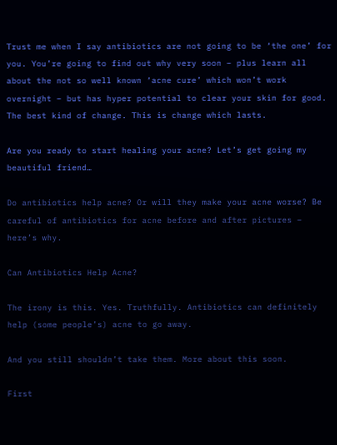Trust me when I say antibiotics are not going to be ‘the one’ for you. You’re going to find out why very soon – plus learn all about the not so well known ‘acne cure’ which won’t work overnight – but has hyper potential to clear your skin for good. The best kind of change. This is change which lasts.

Are you ready to start healing your acne? Let’s get going my beautiful friend…

Do antibiotics help acne? Or will they make your acne worse? Be careful of antibiotics for acne before and after pictures – here’s why.

Can Antibiotics Help Acne?

The irony is this. Yes. Truthfully. Antibiotics can definitely help (some people’s) acne to go away.

And you still shouldn’t take them. More about this soon.

First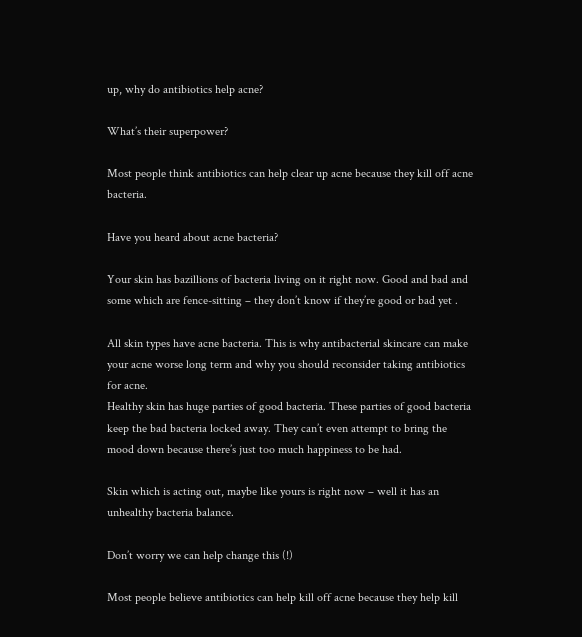up, why do antibiotics help acne?

What’s their superpower?

Most people think antibiotics can help clear up acne because they kill off acne bacteria.

Have you heard about acne bacteria?

Your skin has bazillions of bacteria living on it right now. Good and bad and some which are fence-sitting – they don’t know if they’re good or bad yet .

All skin types have acne bacteria. This is why antibacterial skincare can make your acne worse long term and why you should reconsider taking antibiotics for acne.
Healthy skin has huge parties of good bacteria. These parties of good bacteria keep the bad bacteria locked away. They can’t even attempt to bring the mood down because there’s just too much happiness to be had.

Skin which is acting out, maybe like yours is right now – well it has an unhealthy bacteria balance.

Don’t worry we can help change this (!)

Most people believe antibiotics can help kill off acne because they help kill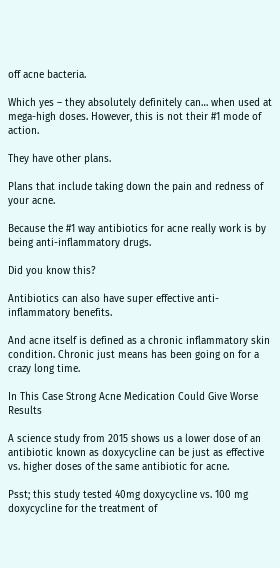off acne bacteria.

Which yes – they absolutely definitely can… when used at mega-high doses. However, this is not their #1 mode of action.

They have other plans.

Plans that include taking down the pain and redness of your acne.

Because the #1 way antibiotics for acne really work is by being anti-inflammatory drugs.

Did you know this?

Antibiotics can also have super effective anti-inflammatory benefits.

And acne itself is defined as a chronic inflammatory skin condition. Chronic just means has been going on for a crazy long time.

In This Case Strong Acne Medication Could Give Worse Results

A science study from 2015 shows us a lower dose of an antibiotic known as doxycycline can be just as effective vs. higher doses of the same antibiotic for acne.

Psst; this study tested 40mg doxycycline vs. 100 mg doxycycline for the treatment of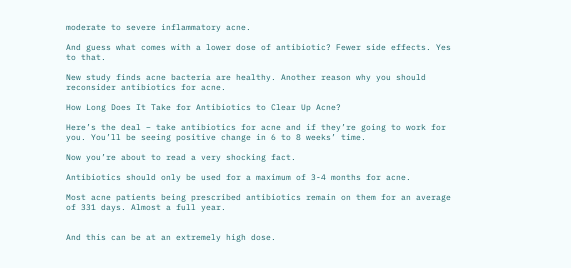moderate to severe inflammatory acne.

And guess what comes with a lower dose of antibiotic? Fewer side effects. Yes to that.

New study finds acne bacteria are healthy. Another reason why you should reconsider antibiotics for acne.

How Long Does It Take for Antibiotics to Clear Up Acne?

Here’s the deal – take antibiotics for acne and if they’re going to work for you. You’ll be seeing positive change in 6 to 8 weeks’ time.

Now you’re about to read a very shocking fact.

Antibiotics should only be used for a maximum of 3-4 months for acne.

Most acne patients being prescribed antibiotics remain on them for an average of 331 days. Almost a full year.


And this can be at an extremely high dose.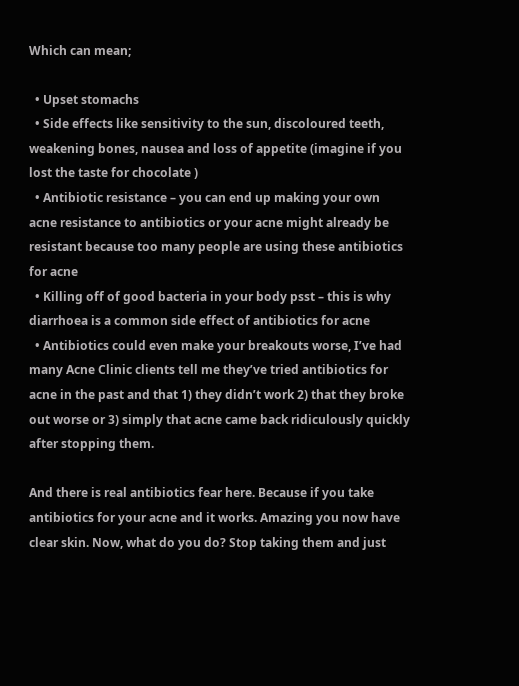Which can mean;

  • Upset stomachs
  • Side effects like sensitivity to the sun, discoloured teeth, weakening bones, nausea and loss of appetite (imagine if you lost the taste for chocolate )
  • Antibiotic resistance – you can end up making your own acne resistance to antibiotics or your acne might already be resistant because too many people are using these antibiotics for acne
  • Killing off of good bacteria in your body psst – this is why diarrhoea is a common side effect of antibiotics for acne
  • Antibiotics could even make your breakouts worse, I’ve had many Acne Clinic clients tell me they’ve tried antibiotics for acne in the past and that 1) they didn’t work 2) that they broke out worse or 3) simply that acne came back ridiculously quickly after stopping them.

And there is real antibiotics fear here. Because if you take antibiotics for your acne and it works. Amazing you now have clear skin. Now, what do you do? Stop taking them and just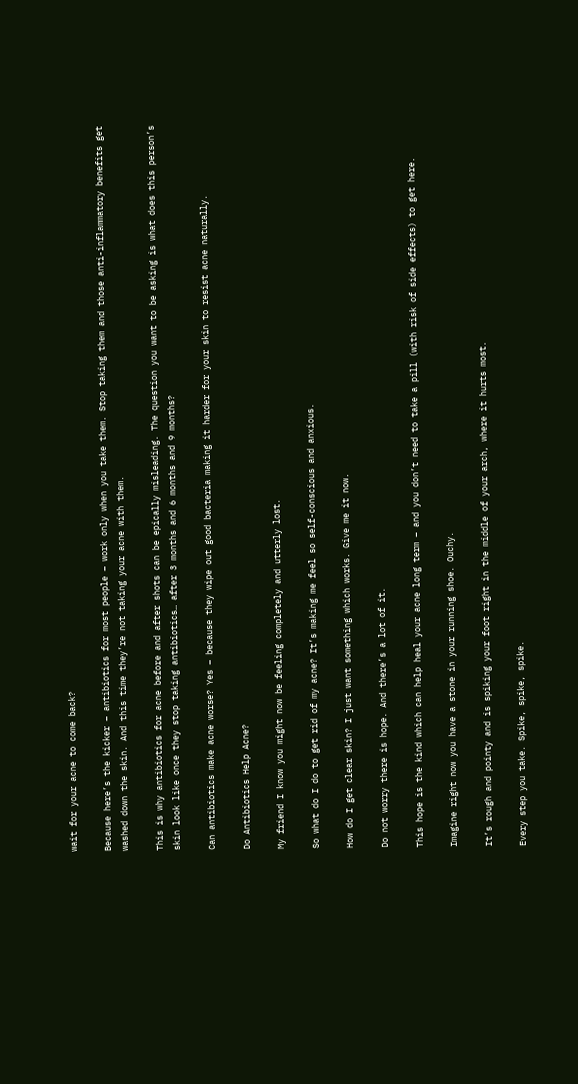wait for your acne to come back?

Because here’s the kicker – antibiotics for most people – work only when you take them. Stop taking them and those anti-inflammatory benefits get washed down the skin. And this time they’re not taking your acne with them.

This is why antibiotics for acne before and after shots can be epically misleading. The question you want to be asking is what does this person’s skin look like once they stop taking antibiotics… after 3 months and 6 months and 9 months?

Can antibiotics make acne worse? Yes – because they wipe out good bacteria making it harder for your skin to resist acne naturally.

Do Antibiotics Help Acne?

My friend I know you might now be feeling completely and utterly lost.

So what do I do to get rid of my acne? It’s making me feel so self-conscious and anxious.

How do I get clear skin? I just want something which works. Give me it now.

Do not worry there is hope. And there’s a lot of it.

This hope is the kind which can help heal your acne long term – and you don’t need to take a pill (with risk of side effects) to get here.

Imagine right now you have a stone in your running shoe. Ouchy.

It’s rough and pointy and is spiking your foot right in the middle of your arch, where it hurts most.

Every step you take. Spike, spike, spike.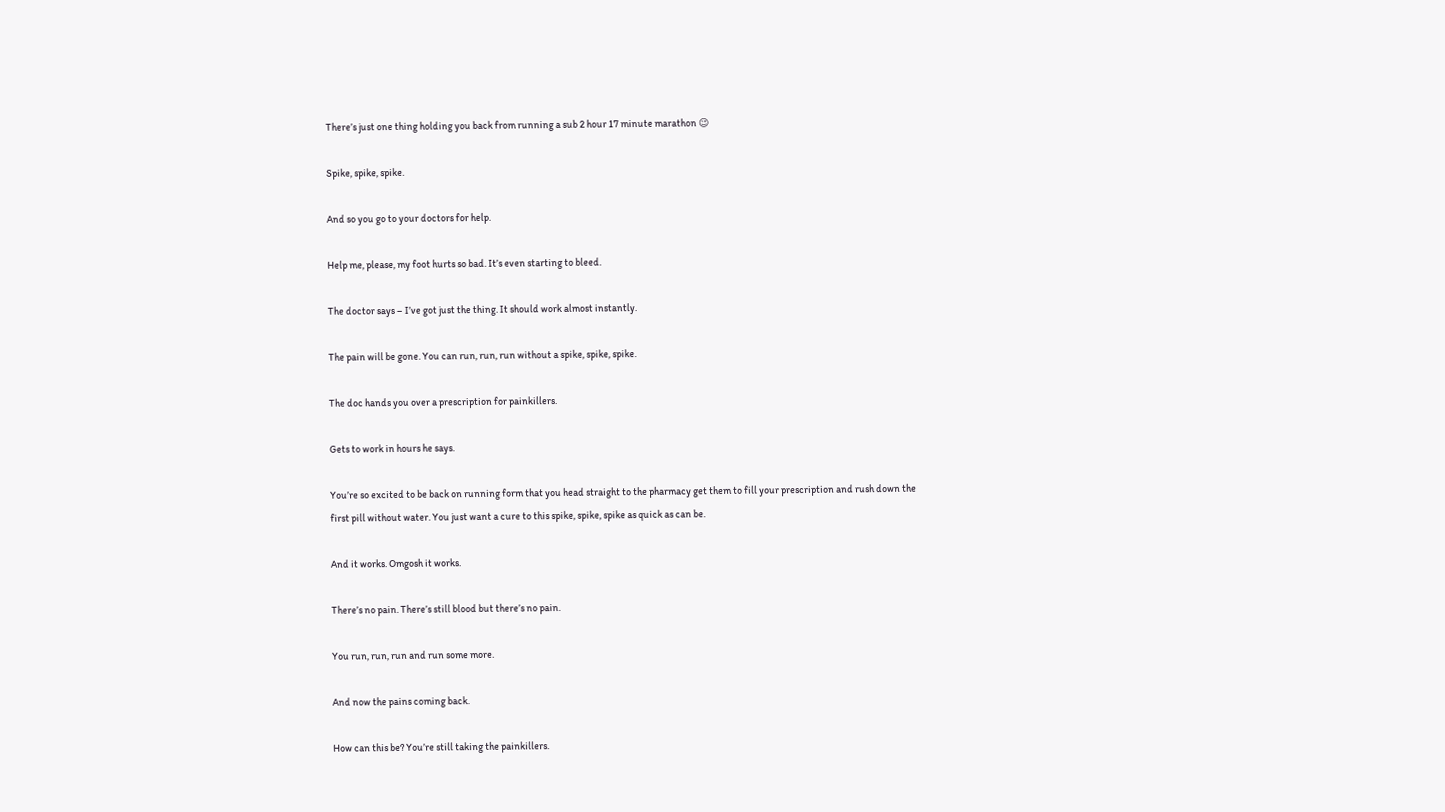There’s just one thing holding you back from running a sub 2 hour 17 minute marathon 😉

Spike, spike, spike.

And so you go to your doctors for help.

Help me, please, my foot hurts so bad. It’s even starting to bleed.

The doctor says – I’ve got just the thing. It should work almost instantly.

The pain will be gone. You can run, run, run without a spike, spike, spike.

The doc hands you over a prescription for painkillers.

Gets to work in hours he says.

You’re so excited to be back on running form that you head straight to the pharmacy get them to fill your prescription and rush down the first pill without water. You just want a cure to this spike, spike, spike as quick as can be.

And it works. Omgosh it works.

There’s no pain. There’s still blood but there’s no pain.

You run, run, run and run some more.

And now the pains coming back.

How can this be? You’re still taking the painkillers.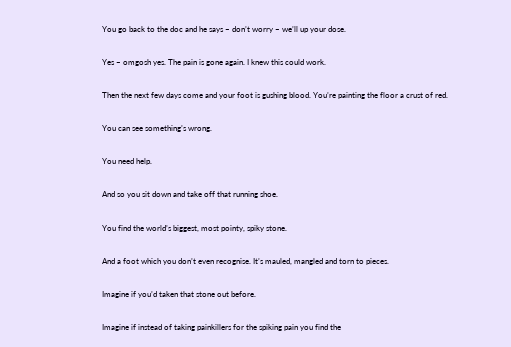You go back to the doc and he says – don’t worry – we’ll up your dose.

Yes – omgosh yes. The pain is gone again. I knew this could work.

Then the next few days come and your foot is gushing blood. You’re painting the floor a crust of red.

You can see something’s wrong.

You need help.

And so you sit down and take off that running shoe.

You find the world’s biggest, most pointy, spiky stone.

And a foot which you don’t even recognise. It’s mauled, mangled and torn to pieces.

Imagine if you’d taken that stone out before.

Imagine if instead of taking painkillers for the spiking pain you find the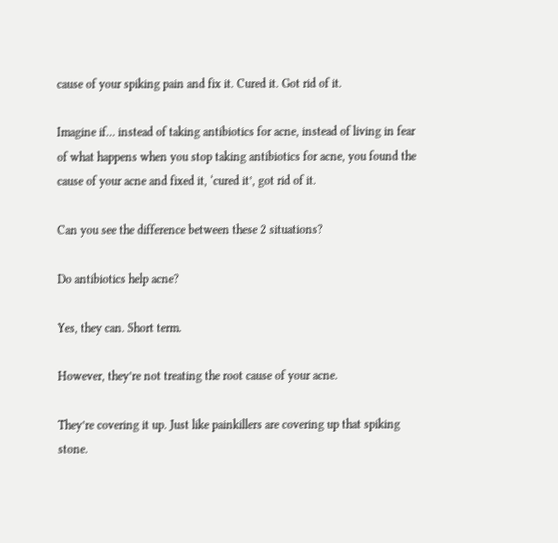cause of your spiking pain and fix it. Cured it. Got rid of it.

Imagine if… instead of taking antibiotics for acne, instead of living in fear of what happens when you stop taking antibiotics for acne, you found the cause of your acne and fixed it, ‘cured it’, got rid of it.

Can you see the difference between these 2 situations?

Do antibiotics help acne?

Yes, they can. Short term.

However, they’re not treating the root cause of your acne.

They’re covering it up. Just like painkillers are covering up that spiking stone.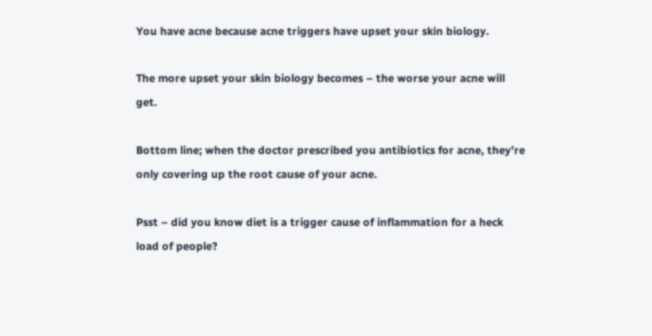You have acne because acne triggers have upset your skin biology.

The more upset your skin biology becomes – the worse your acne will get.

Bottom line; when the doctor prescribed you antibiotics for acne, they’re only covering up the root cause of your acne.

Psst – did you know diet is a trigger cause of inflammation for a heck load of people?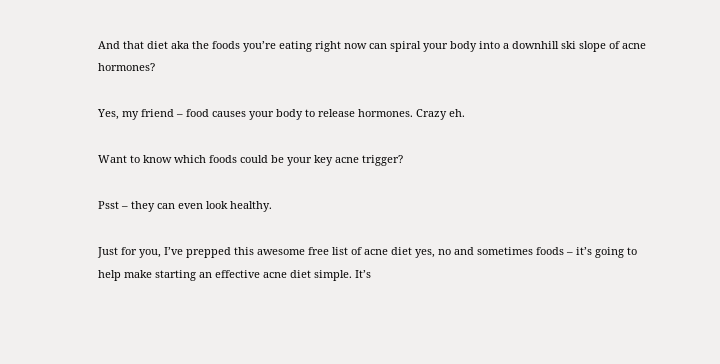And that diet aka the foods you’re eating right now can spiral your body into a downhill ski slope of acne hormones?

Yes, my friend – food causes your body to release hormones. Crazy eh.

Want to know which foods could be your key acne trigger?

Psst – they can even look healthy.

Just for you, I’ve prepped this awesome free list of acne diet yes, no and sometimes foods – it’s going to help make starting an effective acne diet simple. It’s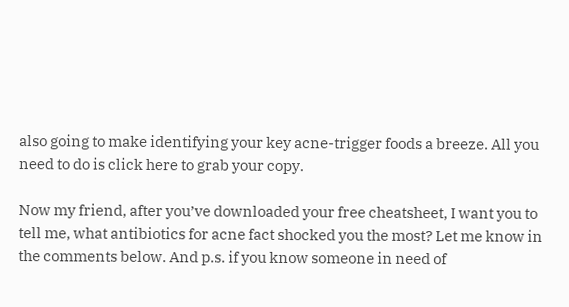also going to make identifying your key acne-trigger foods a breeze. All you need to do is click here to grab your copy.

Now my friend, after you’ve downloaded your free cheatsheet, I want you to tell me, what antibiotics for acne fact shocked you the most? Let me know in the comments below. And p.s. if you know someone in need of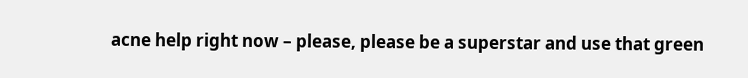acne help right now – please, please be a superstar and use that green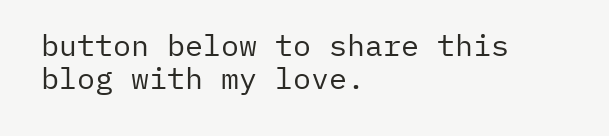button below to share this blog with my love.